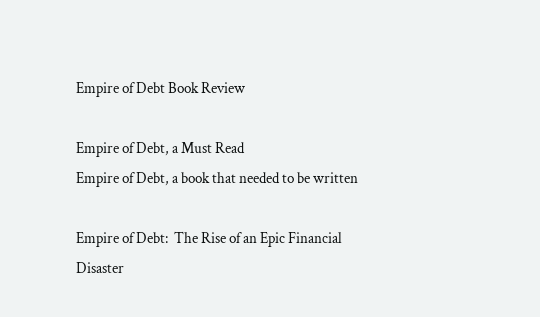Empire of Debt Book Review

Empire of Debt, a Must Read
Empire of Debt, a book that needed to be written

Empire of Debt:  The Rise of an Epic Financial Disaster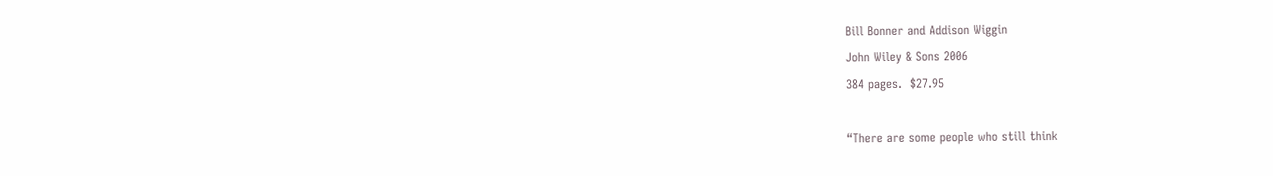Bill Bonner and Addison Wiggin
John Wiley & Sons 2006
384 pages.  $27.95

“There are some people who still think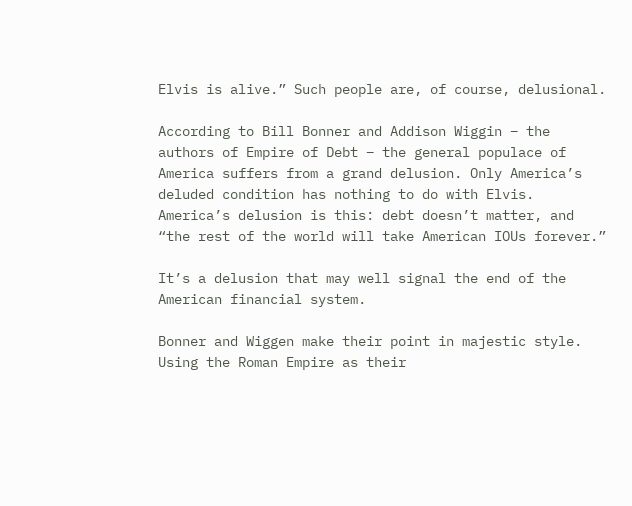Elvis is alive.” Such people are, of course, delusional.

According to Bill Bonner and Addison Wiggin – the authors of Empire of Debt – the general populace of America suffers from a grand delusion. Only America’s deluded condition has nothing to do with Elvis. America’s delusion is this: debt doesn’t matter, and “the rest of the world will take American IOUs forever.”

It’s a delusion that may well signal the end of the American financial system.

Bonner and Wiggen make their point in majestic style. Using the Roman Empire as their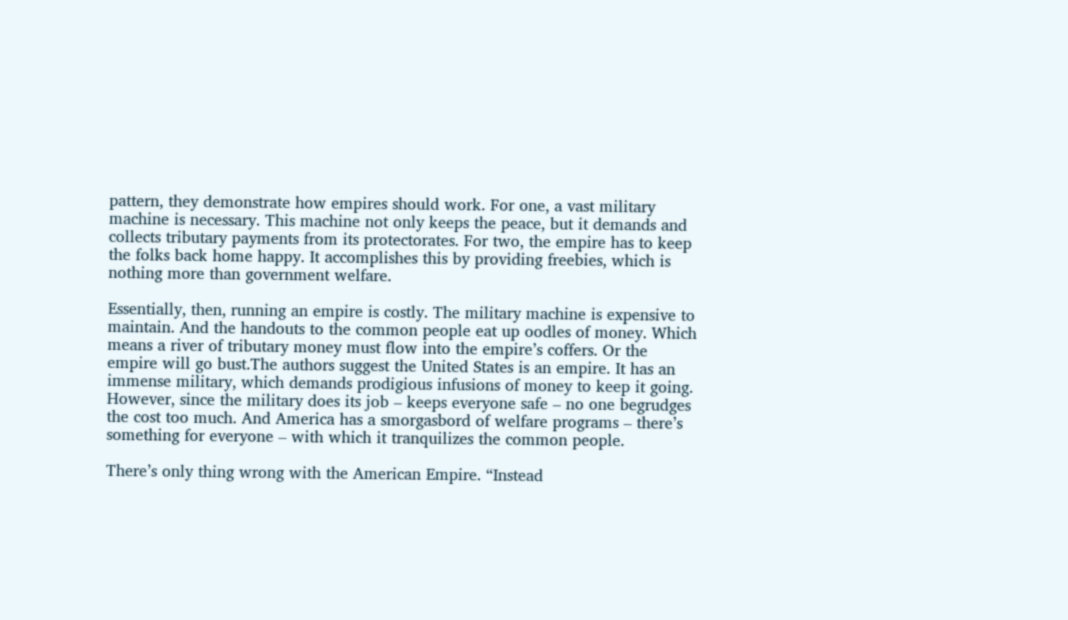pattern, they demonstrate how empires should work. For one, a vast military machine is necessary. This machine not only keeps the peace, but it demands and collects tributary payments from its protectorates. For two, the empire has to keep the folks back home happy. It accomplishes this by providing freebies, which is nothing more than government welfare.

Essentially, then, running an empire is costly. The military machine is expensive to maintain. And the handouts to the common people eat up oodles of money. Which means a river of tributary money must flow into the empire’s coffers. Or the empire will go bust.The authors suggest the United States is an empire. It has an immense military, which demands prodigious infusions of money to keep it going. However, since the military does its job – keeps everyone safe – no one begrudges the cost too much. And America has a smorgasbord of welfare programs – there’s something for everyone – with which it tranquilizes the common people.

There’s only thing wrong with the American Empire. “Instead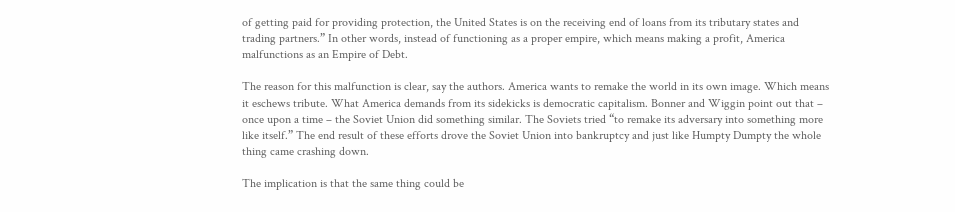of getting paid for providing protection, the United States is on the receiving end of loans from its tributary states and trading partners.” In other words, instead of functioning as a proper empire, which means making a profit, America malfunctions as an Empire of Debt.

The reason for this malfunction is clear, say the authors. America wants to remake the world in its own image. Which means it eschews tribute. What America demands from its sidekicks is democratic capitalism. Bonner and Wiggin point out that – once upon a time – the Soviet Union did something similar. The Soviets tried “to remake its adversary into something more like itself.” The end result of these efforts drove the Soviet Union into bankruptcy and just like Humpty Dumpty the whole thing came crashing down.

The implication is that the same thing could be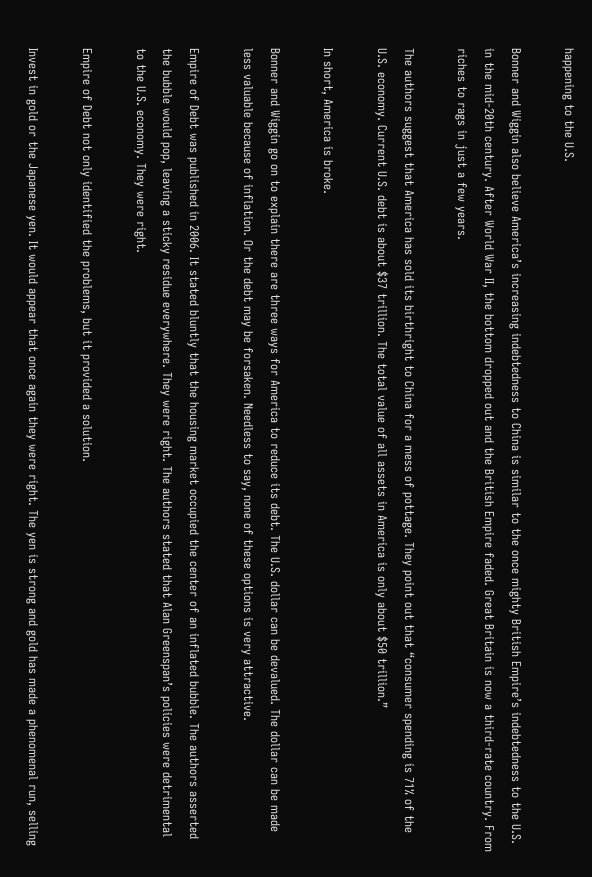happening to the U.S.

Bonner and Wiggin also believe America’s increasing indebtedness to China is similar to the once mighty British Empire’s indebtedness to the U.S. in the mid-20th century. After World War II, the bottom dropped out and the British Empire faded. Great Britain is now a third-rate country. From riches to rags in just a few years.

The authors suggest that America has sold its birthright to China for a mess of pottage. They point out that “consumer spending is 71% of the U.S. economy. Current U.S. debt is about $37 trillion. The total value of all assets in America is only about $50 trillion.”

In short, America is broke.

Bonner and Wiggin go on to explain there are three ways for America to reduce its debt. The U.S. dollar can be devalued. The dollar can be made less valuable because of inflation. Or the debt may be forsaken. Needless to say, none of these options is very attractive.

Empire of Debt was published in 2006. It stated bluntly that the housing market occupied the center of an inflated bubble. The authors asserted the bubble would pop, leaving a sticky residue everywhere. They were right. The authors stated that Alan Greenspan’s policies were detrimental to the U.S. economy. They were right.

Empire of Debt not only identified the problems, but it provided a solution.

Invest in gold or the Japanese yen. It would appear that once again they were right. The yen is strong and gold has made a phenomenal run, selling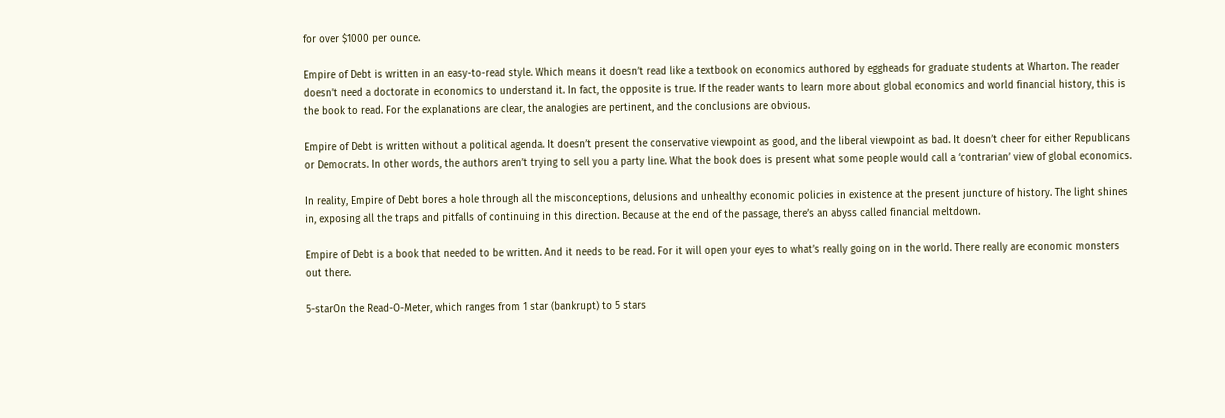for over $1000 per ounce.

Empire of Debt is written in an easy-to-read style. Which means it doesn’t read like a textbook on economics authored by eggheads for graduate students at Wharton. The reader doesn’t need a doctorate in economics to understand it. In fact, the opposite is true. If the reader wants to learn more about global economics and world financial history, this is the book to read. For the explanations are clear, the analogies are pertinent, and the conclusions are obvious.

Empire of Debt is written without a political agenda. It doesn’t present the conservative viewpoint as good, and the liberal viewpoint as bad. It doesn’t cheer for either Republicans or Democrats. In other words, the authors aren’t trying to sell you a party line. What the book does is present what some people would call a ‘contrarian’ view of global economics.

In reality, Empire of Debt bores a hole through all the misconceptions, delusions and unhealthy economic policies in existence at the present juncture of history. The light shines in, exposing all the traps and pitfalls of continuing in this direction. Because at the end of the passage, there’s an abyss called financial meltdown.

Empire of Debt is a book that needed to be written. And it needs to be read. For it will open your eyes to what’s really going on in the world. There really are economic monsters out there.

5-starOn the Read-O-Meter, which ranges from 1 star (bankrupt) to 5 stars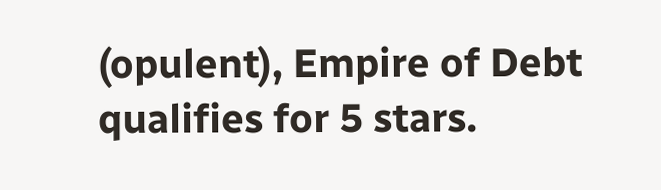(opulent), Empire of Debt qualifies for 5 stars.